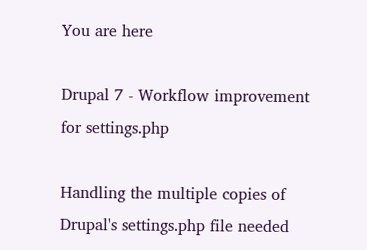You are here

Drupal 7 - Workflow improvement for settings.php

Handling the multiple copies of Drupal's settings.php file needed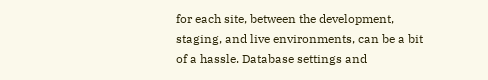for each site, between the development, staging, and live environments, can be a bit of a hassle. Database settings and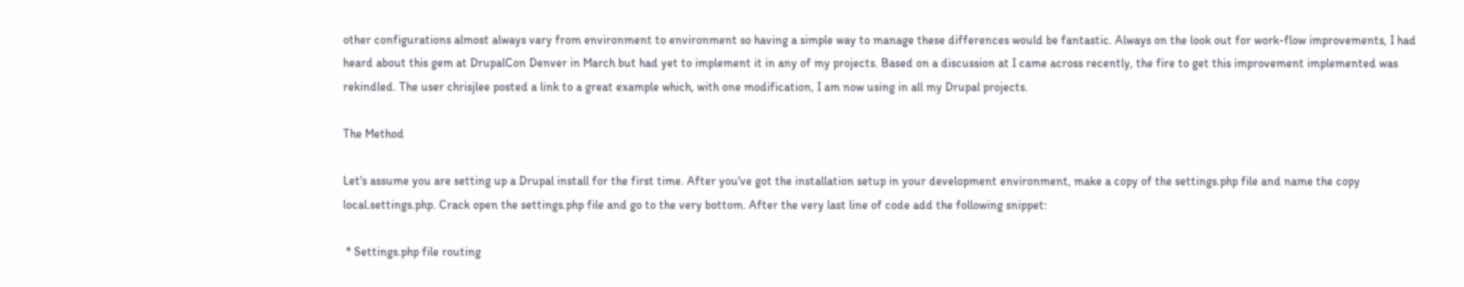other configurations almost always vary from environment to environment so having a simple way to manage these differences would be fantastic. Always on the look out for work-flow improvements, I had heard about this gem at DrupalCon Denver in March but had yet to implement it in any of my projects. Based on a discussion at I came across recently, the fire to get this improvement implemented was rekindled. The user chrisjlee posted a link to a great example which, with one modification, I am now using in all my Drupal projects.

The Method

Let's assume you are setting up a Drupal install for the first time. After you've got the installation setup in your development environment, make a copy of the settings.php file and name the copy local.settings.php. Crack open the settings.php file and go to the very bottom. After the very last line of code add the following snippet:

 * Settings.php file routing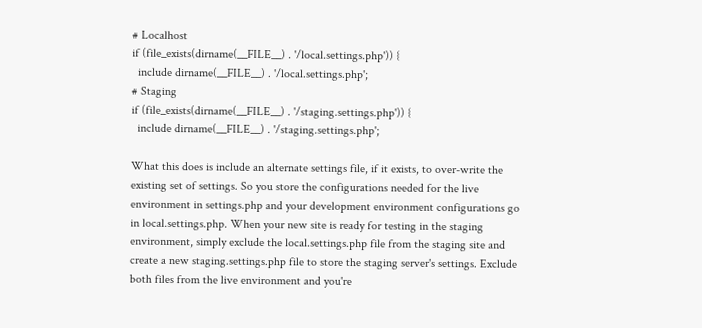# Localhost
if (file_exists(dirname(__FILE__) . '/local.settings.php')) {
  include dirname(__FILE__) . '/local.settings.php';
# Staging
if (file_exists(dirname(__FILE__) . '/staging.settings.php')) {
  include dirname(__FILE__) . '/staging.settings.php';

What this does is include an alternate settings file, if it exists, to over-write the existing set of settings. So you store the configurations needed for the live environment in settings.php and your development environment configurations go in local.settings.php. When your new site is ready for testing in the staging environment, simply exclude the local.settings.php file from the staging site and create a new staging.settings.php file to store the staging server's settings. Exclude both files from the live environment and you're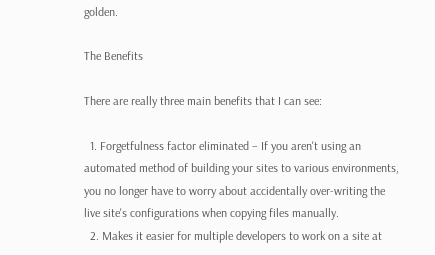golden.

The Benefits

There are really three main benefits that I can see:

  1. Forgetfulness factor eliminated – If you aren't using an automated method of building your sites to various environments, you no longer have to worry about accidentally over-writing the live site's configurations when copying files manually.
  2. Makes it easier for multiple developers to work on a site at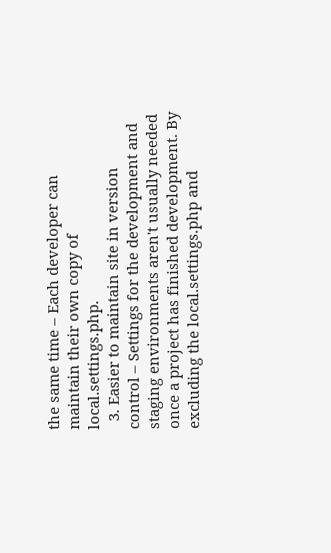the same time – Each developer can maintain their own copy of local.settings.php.
  3. Easier to maintain site in version control – Settings for the development and staging environments aren't usually needed once a project has finished development. By excluding the local.settings.php and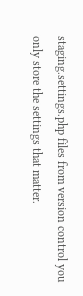staging.settings.php files from version control you only store the settings that matter.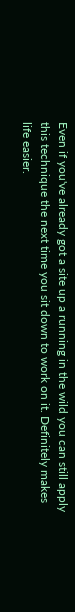Even if you've already got a site up a running in the wild you can still apply this technique the next time you sit down to work on it. Definitely makes life easier.